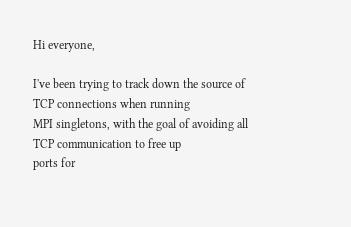Hi everyone,

I've been trying to track down the source of TCP connections when running
MPI singletons, with the goal of avoiding all TCP communication to free up
ports for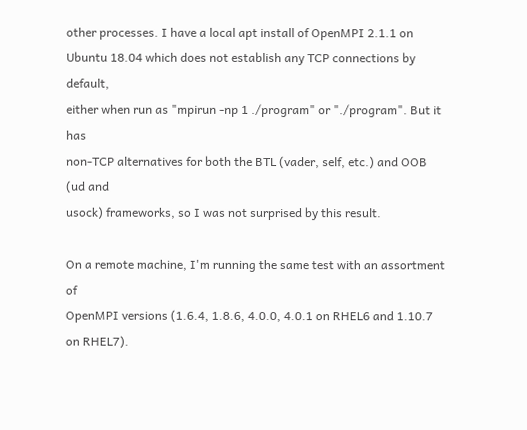other processes. I have a local apt install of OpenMPI 2.1.1 on
Ubuntu 18.04 which does not establish any TCP connections by default,
either when run as "mpirun -np 1 ./program" or "./program". But it has
non-TCP alternatives for both the BTL (vader, self, etc.) and OOB (ud and
usock) frameworks, so I was not surprised by this result.

On a remote machine, I'm running the same test with an assortment of
OpenMPI versions (1.6.4, 1.8.6, 4.0.0, 4.0.1 on RHEL6 and 1.10.7 on RHEL7).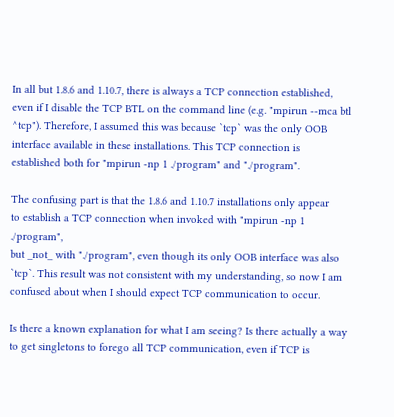In all but 1.8.6 and 1.10.7, there is always a TCP connection established,
even if I disable the TCP BTL on the command line (e.g. "mpirun --mca btl
^tcp"). Therefore, I assumed this was because `tcp` was the only OOB
interface available in these installations. This TCP connection is
established both for "mpirun -np 1 ./program" and "./program".

The confusing part is that the 1.8.6 and 1.10.7 installations only appear
to establish a TCP connection when invoked with "mpirun -np 1 ./program",
but _not_ with "./program", even though its only OOB interface was also
`tcp`. This result was not consistent with my understanding, so now I am
confused about when I should expect TCP communication to occur.

Is there a known explanation for what I am seeing? Is there actually a way
to get singletons to forego all TCP communication, even if TCP is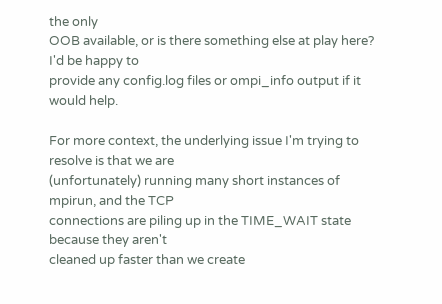the only
OOB available, or is there something else at play here? I'd be happy to
provide any config.log files or ompi_info output if it would help.

For more context, the underlying issue I'm trying to resolve is that we are
(unfortunately) running many short instances of mpirun, and the TCP
connections are piling up in the TIME_WAIT state because they aren't
cleaned up faster than we create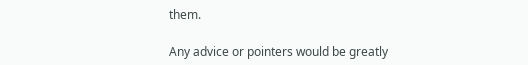them.

Any advice or pointers would be greatly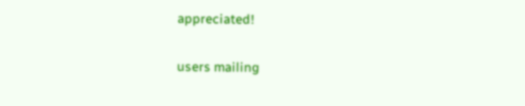appreciated!

users mailing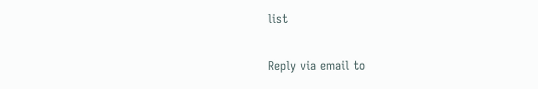list

Reply via email to